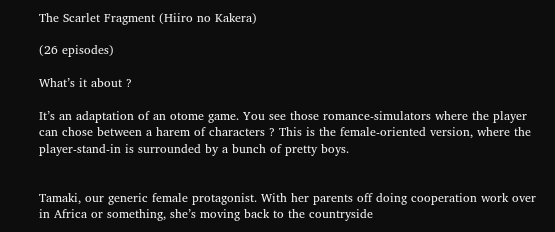The Scarlet Fragment (Hiiro no Kakera)

(26 episodes)

What’s it about ?

It’s an adaptation of an otome game. You see those romance-simulators where the player can chose between a harem of characters ? This is the female-oriented version, where the player-stand-in is surrounded by a bunch of pretty boys.


Tamaki, our generic female protagonist. With her parents off doing cooperation work over in Africa or something, she’s moving back to the countryside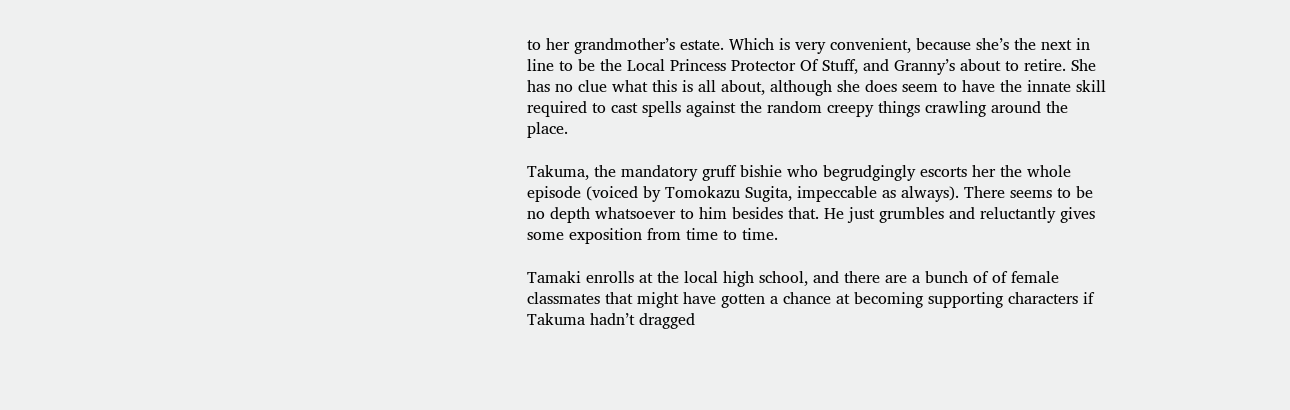to her grandmother’s estate. Which is very convenient, because she’s the next in line to be the Local Princess Protector Of Stuff, and Granny’s about to retire. She has no clue what this is all about, although she does seem to have the innate skill required to cast spells against the random creepy things crawling around the place.

Takuma, the mandatory gruff bishie who begrudgingly escorts her the whole episode (voiced by Tomokazu Sugita, impeccable as always). There seems to be no depth whatsoever to him besides that. He just grumbles and reluctantly gives some exposition from time to time.

Tamaki enrolls at the local high school, and there are a bunch of of female classmates that might have gotten a chance at becoming supporting characters if Takuma hadn’t dragged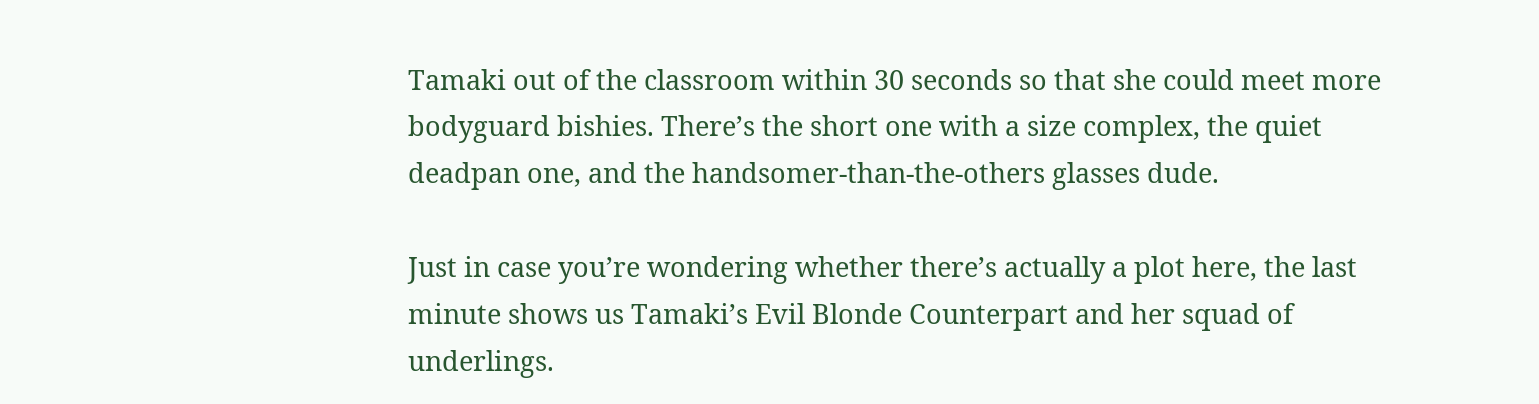Tamaki out of the classroom within 30 seconds so that she could meet more bodyguard bishies. There’s the short one with a size complex, the quiet deadpan one, and the handsomer-than-the-others glasses dude.

Just in case you’re wondering whether there’s actually a plot here, the last minute shows us Tamaki’s Evil Blonde Counterpart and her squad of underlings.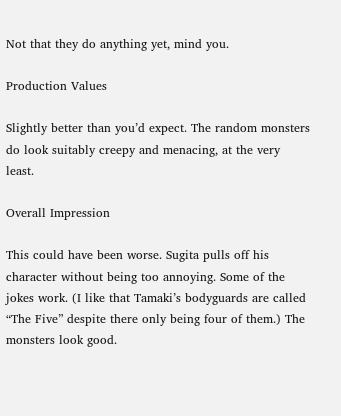Not that they do anything yet, mind you.

Production Values

Slightly better than you’d expect. The random monsters do look suitably creepy and menacing, at the very least.

Overall Impression

This could have been worse. Sugita pulls off his character without being too annoying. Some of the jokes work. (I like that Tamaki’s bodyguards are called “The Five” despite there only being four of them.) The monsters look good.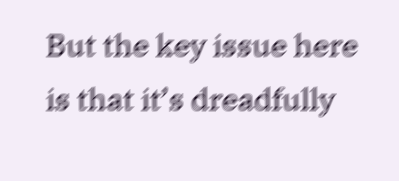But the key issue here is that it’s dreadfully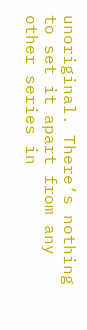unoriginal. There’s nothing to set it apart from any other series in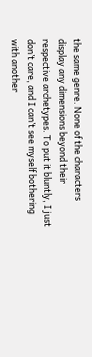the same genre. None of the characters display any dimensions beyond their respective archetypes. To put it bluntly, I just don’t care, and I can’t see myself bothering with another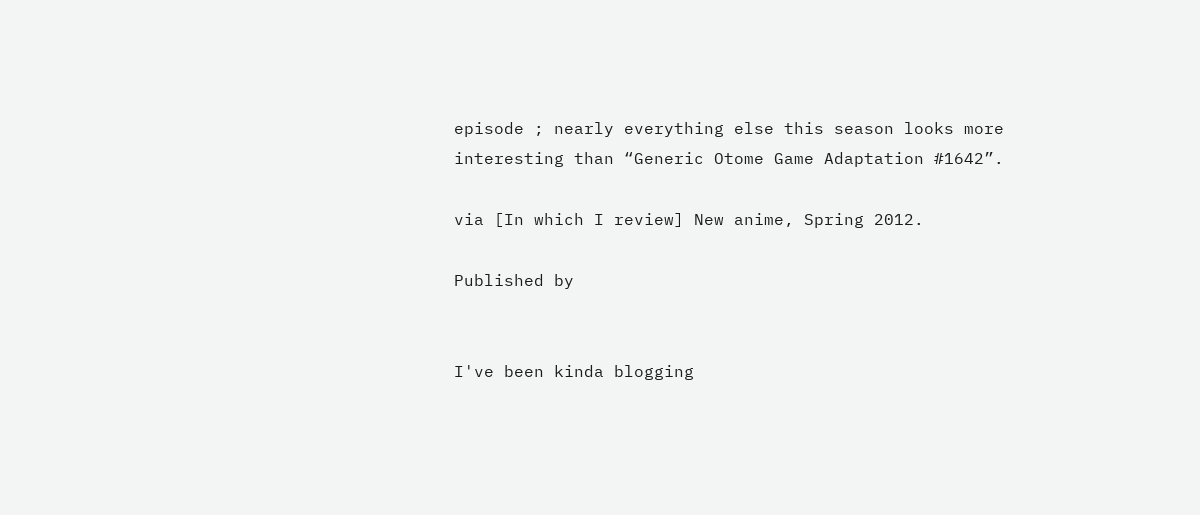episode ; nearly everything else this season looks more interesting than “Generic Otome Game Adaptation #1642”.

via [In which I review] New anime, Spring 2012.

Published by


I've been kinda blogging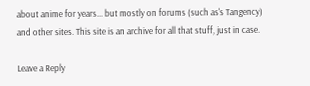about anime for years... but mostly on forums (such as's Tangency) and other sites. This site is an archive for all that stuff, just in case.

Leave a Reply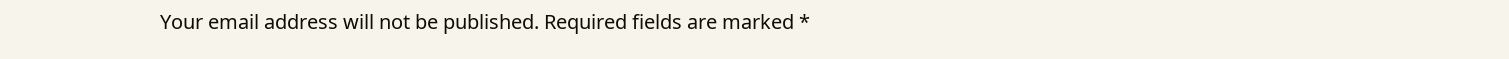Your email address will not be published. Required fields are marked *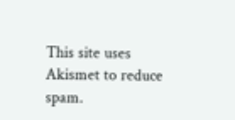This site uses Akismet to reduce spam.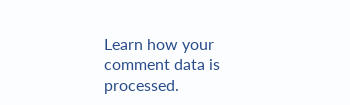Learn how your comment data is processed.